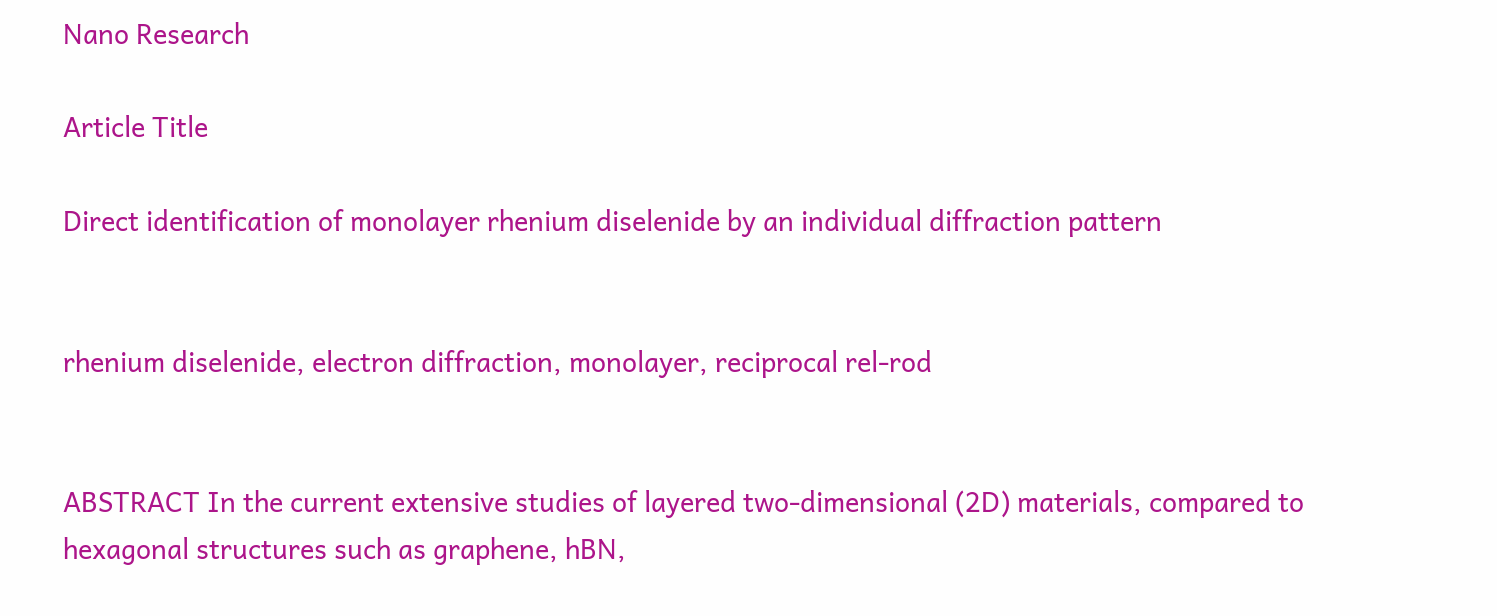Nano Research

Article Title

Direct identification of monolayer rhenium diselenide by an individual diffraction pattern


rhenium diselenide, electron diffraction, monolayer, reciprocal rel-rod


ABSTRACT In the current extensive studies of layered two-dimensional (2D) materials, compared to hexagonal structures such as graphene, hBN,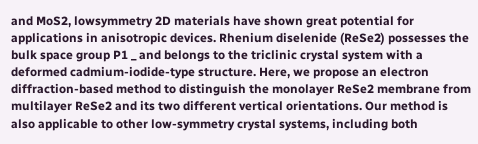and MoS2, lowsymmetry 2D materials have shown great potential for applications in anisotropic devices. Rhenium diselenide (ReSe2) possesses the bulk space group P1 _ and belongs to the triclinic crystal system with a deformed cadmium-iodide-type structure. Here, we propose an electron diffraction-based method to distinguish the monolayer ReSe2 membrane from multilayer ReSe2 and its two different vertical orientations. Our method is also applicable to other low-symmetry crystal systems, including both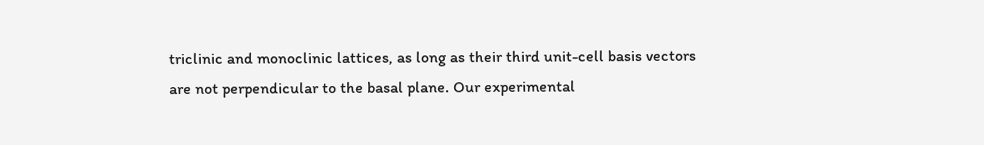triclinic and monoclinic lattices, as long as their third unit-cell basis vectors are not perpendicular to the basal plane. Our experimental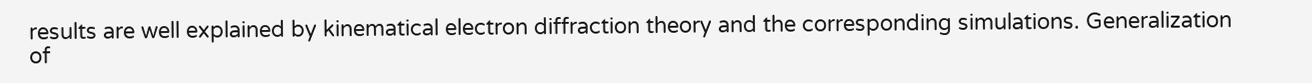results are well explained by kinematical electron diffraction theory and the corresponding simulations. Generalization of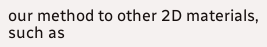our method to other 2D materials, such as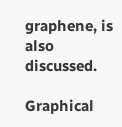graphene, is also discussed.

Graphical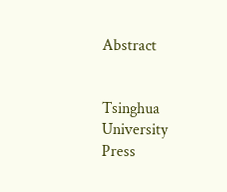Abstract


Tsinghua University Press